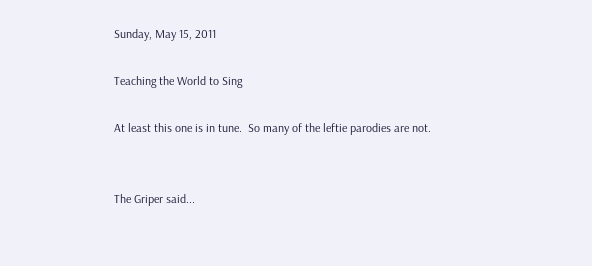Sunday, May 15, 2011

Teaching the World to Sing

At least this one is in tune.  So many of the leftie parodies are not.


The Griper said...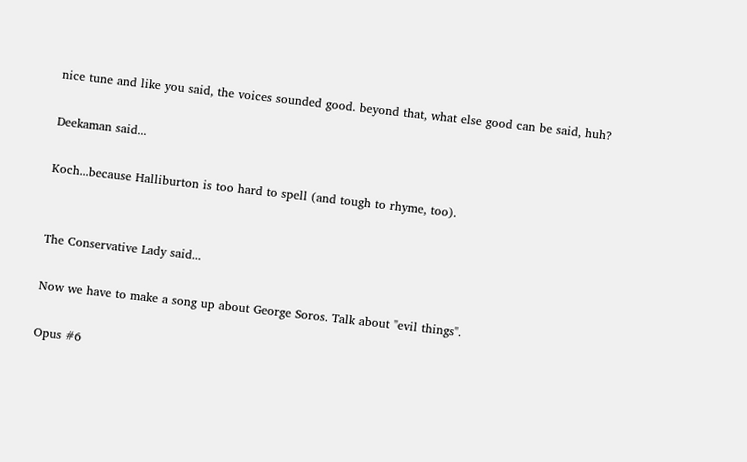nice tune and like you said, the voices sounded good. beyond that, what else good can be said, huh?

Deekaman said...

Koch...because Halliburton is too hard to spell (and tough to rhyme, too).


The Conservative Lady said...

Now we have to make a song up about George Soros. Talk about "evil things".

Opus #6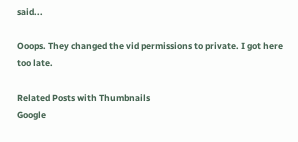said...

Ooops. They changed the vid permissions to private. I got here too late.

Related Posts with Thumbnails
Google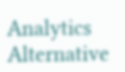Analytics Alternative